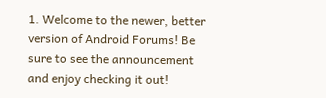1. Welcome to the newer, better version of Android Forums! Be sure to see the announcement and enjoy checking it out!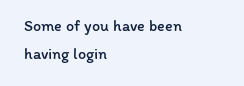Some of you have been having login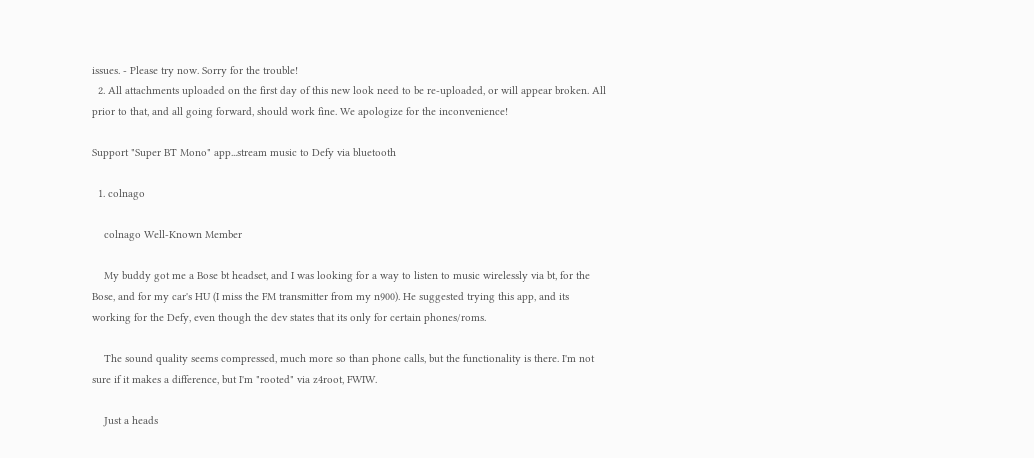issues. - Please try now. Sorry for the trouble!
  2. All attachments uploaded on the first day of this new look need to be re-uploaded, or will appear broken. All prior to that, and all going forward, should work fine. We apologize for the inconvenience!

Support "Super BT Mono" app...stream music to Defy via bluetooth

  1. colnago

    colnago Well-Known Member

    My buddy got me a Bose bt headset, and I was looking for a way to listen to music wirelessly via bt, for the Bose, and for my car's HU (I miss the FM transmitter from my n900). He suggested trying this app, and its working for the Defy, even though the dev states that its only for certain phones/roms.

    The sound quality seems compressed, much more so than phone calls, but the functionality is there. I'm not sure if it makes a difference, but I'm "rooted" via z4root, FWIW.

    Just a heads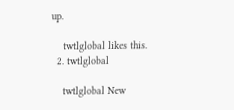up.

    twtlglobal likes this.
  2. twtlglobal

    twtlglobal New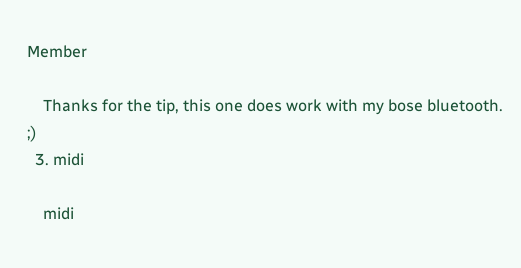Member

    Thanks for the tip, this one does work with my bose bluetooth. ;)
  3. midi

    midi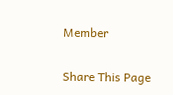Member

Share This Page